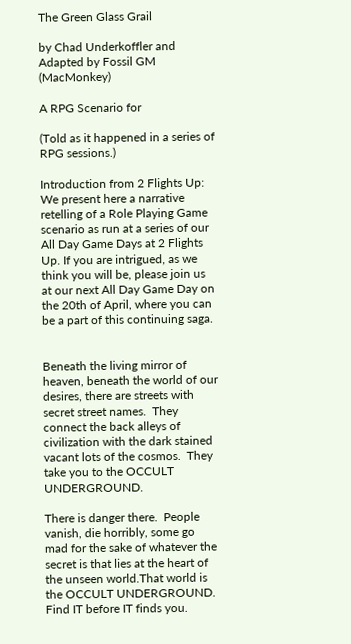The Green Glass Grail

by Chad Underkoffler and Adapted by Fossil GM (MacMonkey)

A RPG Scenario for

(Told as it happened in a series of RPG sessions.)

Introduction from 2 Flights Up: We present here a narrative retelling of a Role Playing Game scenario as run at a series of our All Day Game Days at 2 Flights Up. If you are intrigued, as we think you will be, please join us at our next All Day Game Day on the 20th of April, where you can be a part of this continuing saga.


Beneath the living mirror of heaven, beneath the world of our desires, there are streets with secret street names.  They connect the back alleys of civilization with the dark stained vacant lots of the cosmos.  They take you to the OCCULT UNDERGROUND.

There is danger there.  People vanish, die horribly, some go mad for the sake of whatever the secret is that lies at the heart of the unseen world.That world is the OCCULT UNDERGROUND.  Find IT before IT finds you.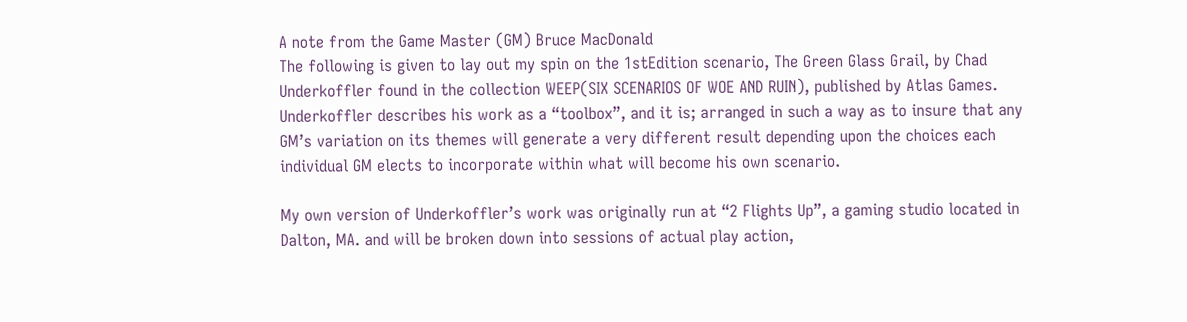A note from the Game Master (GM) Bruce MacDonald
The following is given to lay out my spin on the 1stEdition scenario, The Green Glass Grail, by Chad Underkoffler found in the collection WEEP(SIX SCENARIOS OF WOE AND RUIN), published by Atlas Games. Underkoffler describes his work as a “toolbox”, and it is; arranged in such a way as to insure that any GM’s variation on its themes will generate a very different result depending upon the choices each individual GM elects to incorporate within what will become his own scenario.

My own version of Underkoffler’s work was originally run at “2 Flights Up”, a gaming studio located in Dalton, MA. and will be broken down into sessions of actual play action,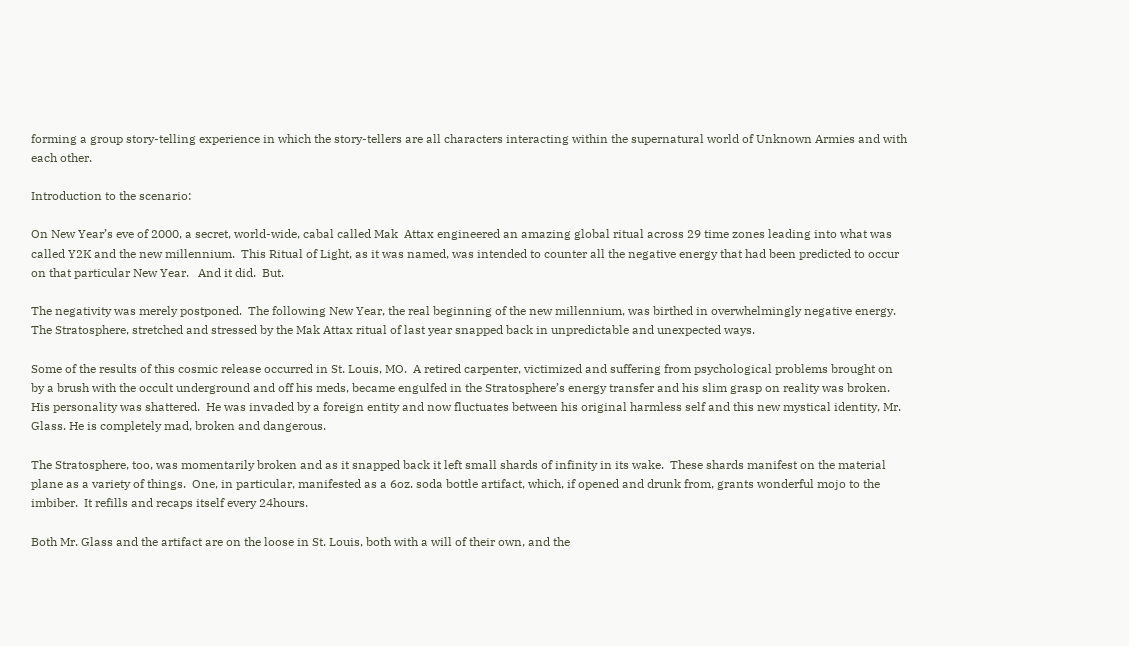forming a group story-telling experience in which the story-tellers are all characters interacting within the supernatural world of Unknown Armies and with each other.

Introduction to the scenario:

On New Year’s eve of 2000, a secret, world-wide, cabal called Mak  Attax engineered an amazing global ritual across 29 time zones leading into what was called Y2K and the new millennium.  This Ritual of Light, as it was named, was intended to counter all the negative energy that had been predicted to occur on that particular New Year.   And it did.  But.

The negativity was merely postponed.  The following New Year, the real beginning of the new millennium, was birthed in overwhelmingly negative energy.  The Stratosphere, stretched and stressed by the Mak Attax ritual of last year snapped back in unpredictable and unexpected ways.

Some of the results of this cosmic release occurred in St. Louis, MO.  A retired carpenter, victimized and suffering from psychological problems brought on by a brush with the occult underground and off his meds, became engulfed in the Stratosphere’s energy transfer and his slim grasp on reality was broken.  His personality was shattered.  He was invaded by a foreign entity and now fluctuates between his original harmless self and this new mystical identity, Mr. Glass. He is completely mad, broken and dangerous.

The Stratosphere, too, was momentarily broken and as it snapped back it left small shards of infinity in its wake.  These shards manifest on the material plane as a variety of things.  One, in particular, manifested as a 6oz. soda bottle artifact, which, if opened and drunk from, grants wonderful mojo to the imbiber.  It refills and recaps itself every 24hours.

Both Mr. Glass and the artifact are on the loose in St. Louis, both with a will of their own, and the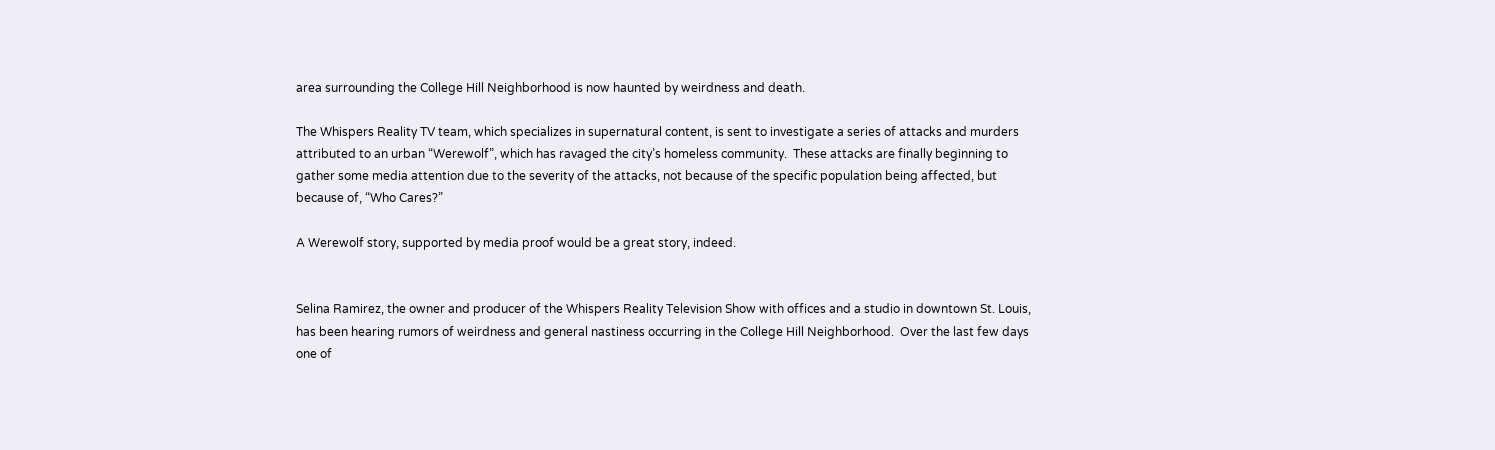area surrounding the College Hill Neighborhood is now haunted by weirdness and death.

The Whispers Reality TV team, which specializes in supernatural content, is sent to investigate a series of attacks and murders attributed to an urban “Werewolf”, which has ravaged the city’s homeless community.  These attacks are finally beginning to gather some media attention due to the severity of the attacks, not because of the specific population being affected, but because of, “Who Cares?”

A Werewolf story, supported by media proof would be a great story, indeed.


Selina Ramirez, the owner and producer of the Whispers Reality Television Show with offices and a studio in downtown St. Louis, has been hearing rumors of weirdness and general nastiness occurring in the College Hill Neighborhood.  Over the last few days one of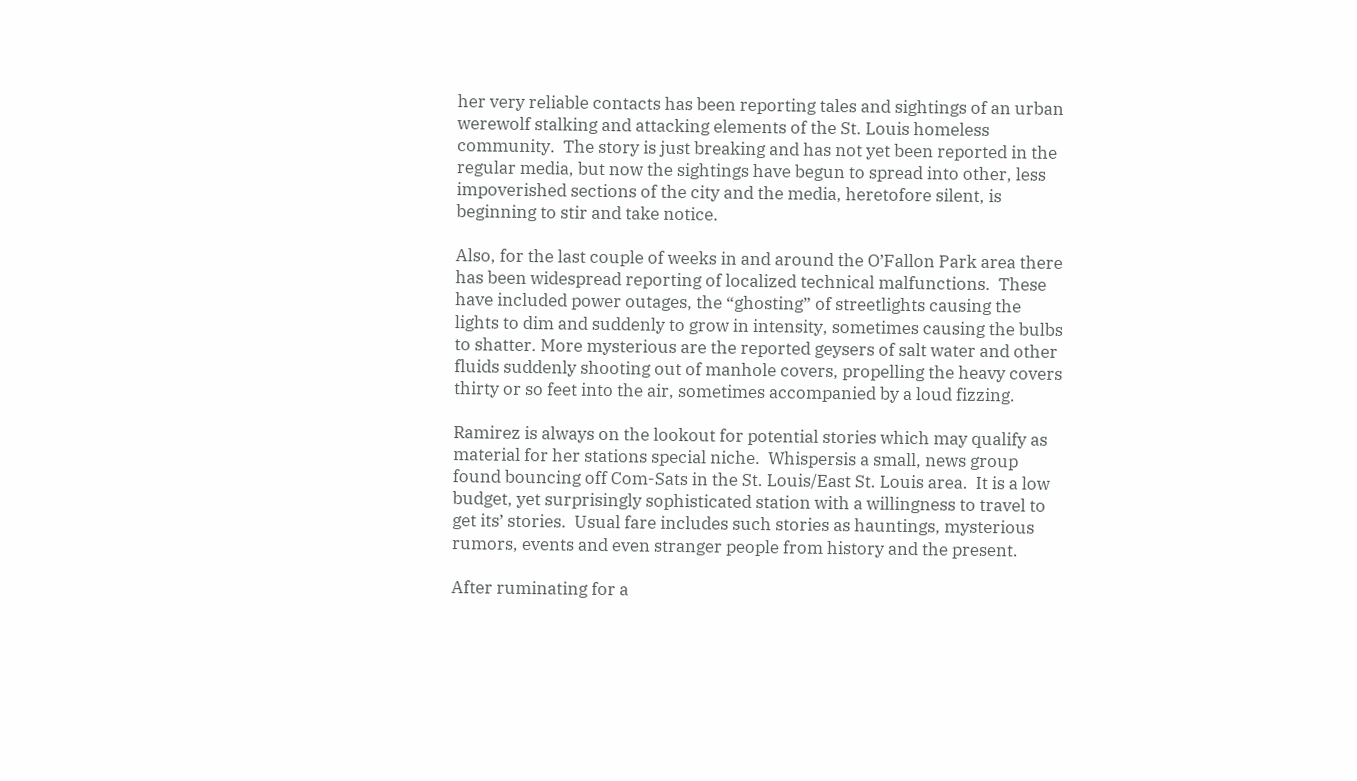her very reliable contacts has been reporting tales and sightings of an urban werewolf stalking and attacking elements of the St. Louis homeless community.  The story is just breaking and has not yet been reported in the regular media, but now the sightings have begun to spread into other, less impoverished sections of the city and the media, heretofore silent, is beginning to stir and take notice.

Also, for the last couple of weeks in and around the O’Fallon Park area there has been widespread reporting of localized technical malfunctions.  These have included power outages, the “ghosting” of streetlights causing the lights to dim and suddenly to grow in intensity, sometimes causing the bulbs to shatter. More mysterious are the reported geysers of salt water and other fluids suddenly shooting out of manhole covers, propelling the heavy covers thirty or so feet into the air, sometimes accompanied by a loud fizzing.

Ramirez is always on the lookout for potential stories which may qualify as material for her stations special niche.  Whispersis a small, news group found bouncing off Com-Sats in the St. Louis/East St. Louis area.  It is a low budget, yet surprisingly sophisticated station with a willingness to travel to get its’ stories.  Usual fare includes such stories as hauntings, mysterious rumors, events and even stranger people from history and the present.

After ruminating for a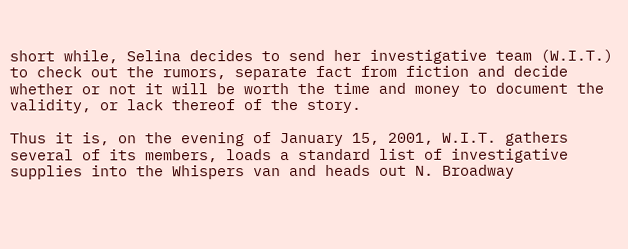short while, Selina decides to send her investigative team (W.I.T.) to check out the rumors, separate fact from fiction and decide whether or not it will be worth the time and money to document the validity, or lack thereof of the story.

Thus it is, on the evening of January 15, 2001, W.I.T. gathers several of its members, loads a standard list of investigative supplies into the Whispers van and heads out N. Broadway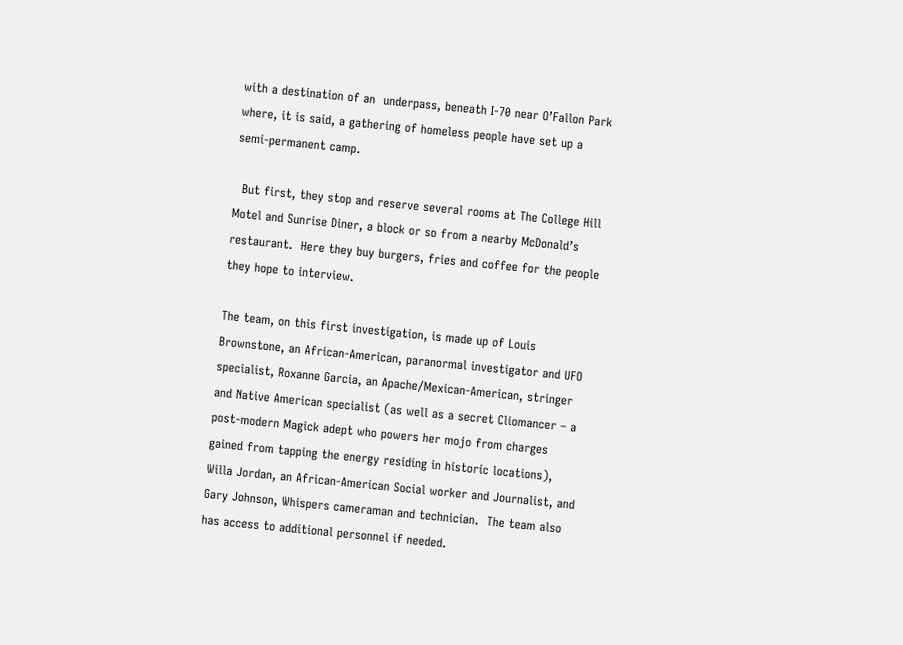with a destination of an  underpass, beneath I-70 near O’Fallon Park where, it is said, a gathering of homeless people have set up a semi-permanent camp.

  But first, they stop and reserve several rooms at The College Hill Motel and Sunrise Diner, a block or so from a nearby McDonald’s restaurant.  Here they buy burgers, fries and coffee for the people they hope to interview.

The team, on this first investigation, is made up of Louis Brownstone, an African-American, paranormal investigator and UFO specialist, Roxanne Garcia, an Apache/Mexican-American, stringer and Native American specialist (as well as a secret Cliomancer – a post-modern Magick adept who powers her mojo from charges gained from tapping the energy residing in historic locations), Willa Jordan, an African-American Social worker and Journalist, and Gary Johnson, Whispers cameraman and technician.  The team also has access to additional personnel if needed.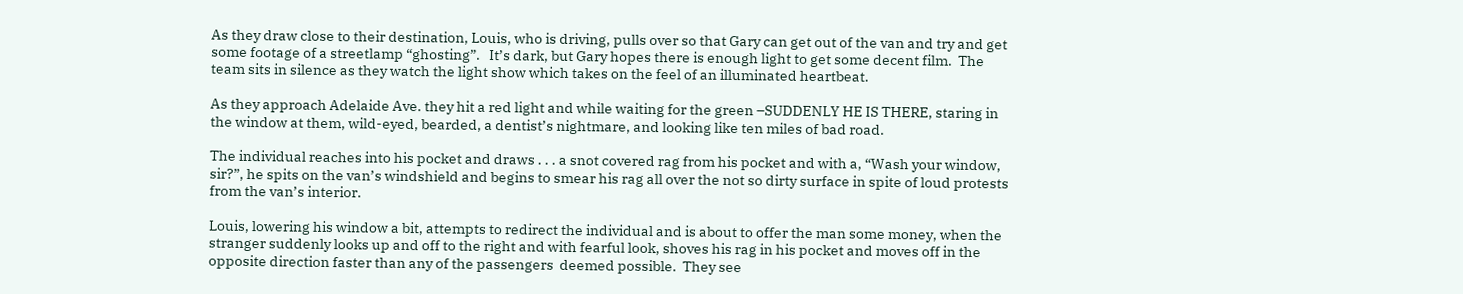As they draw close to their destination, Louis, who is driving, pulls over so that Gary can get out of the van and try and get some footage of a streetlamp “ghosting”.   It’s dark, but Gary hopes there is enough light to get some decent film.  The team sits in silence as they watch the light show which takes on the feel of an illuminated heartbeat.

As they approach Adelaide Ave. they hit a red light and while waiting for the green –SUDDENLY HE IS THERE, staring in the window at them, wild-eyed, bearded, a dentist’s nightmare, and looking like ten miles of bad road.

The individual reaches into his pocket and draws . . . a snot covered rag from his pocket and with a, “Wash your window, sir?”, he spits on the van’s windshield and begins to smear his rag all over the not so dirty surface in spite of loud protests from the van’s interior.

Louis, lowering his window a bit, attempts to redirect the individual and is about to offer the man some money, when the stranger suddenly looks up and off to the right and with fearful look, shoves his rag in his pocket and moves off in the opposite direction faster than any of the passengers  deemed possible.  They see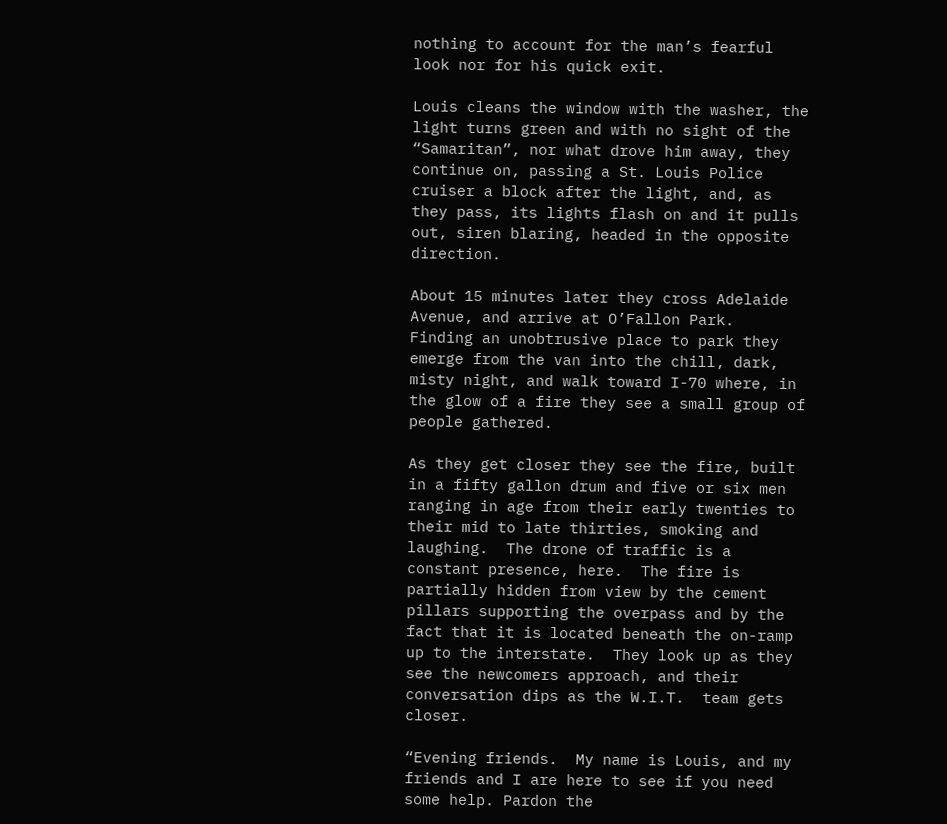nothing to account for the man’s fearful look nor for his quick exit.

Louis cleans the window with the washer, the light turns green and with no sight of the “Samaritan”, nor what drove him away, they continue on, passing a St. Louis Police cruiser a block after the light, and, as they pass, its lights flash on and it pulls out, siren blaring, headed in the opposite direction.

About 15 minutes later they cross Adelaide Avenue, and arrive at O’Fallon Park.  Finding an unobtrusive place to park they emerge from the van into the chill, dark, misty night, and walk toward I-70 where, in the glow of a fire they see a small group of people gathered.

As they get closer they see the fire, built in a fifty gallon drum and five or six men ranging in age from their early twenties to their mid to late thirties, smoking and laughing.  The drone of traffic is a constant presence, here.  The fire is partially hidden from view by the cement pillars supporting the overpass and by the fact that it is located beneath the on-ramp up to the interstate.  They look up as they see the newcomers approach, and their conversation dips as the W.I.T.  team gets closer.

“Evening friends.  My name is Louis, and my friends and I are here to see if you need some help. Pardon the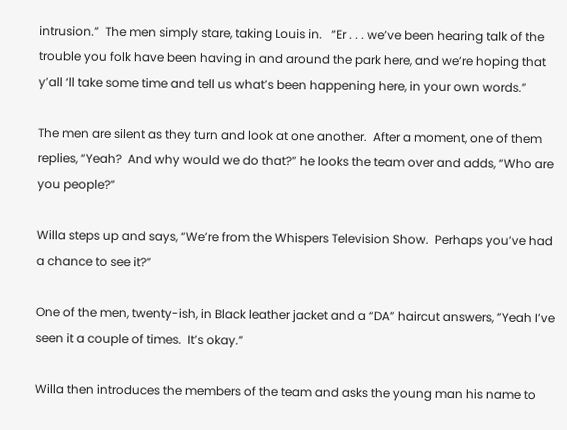intrusion.”  The men simply stare, taking Louis in.   “Er . . . we’ve been hearing talk of the trouble you folk have been having in and around the park here, and we’re hoping that y’all ‘ll take some time and tell us what’s been happening here, in your own words.”

The men are silent as they turn and look at one another.  After a moment, one of them replies, “Yeah?  And why would we do that?” he looks the team over and adds, “Who are you people?”

Willa steps up and says, “We’re from the Whispers Television Show.  Perhaps you’ve had a chance to see it?”

One of the men, twenty-ish, in Black leather jacket and a “DA” haircut answers, ”Yeah I’ve seen it a couple of times.  It’s okay.”

Willa then introduces the members of the team and asks the young man his name to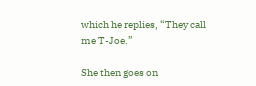which he replies, “They call me T-Joe.”

She then goes on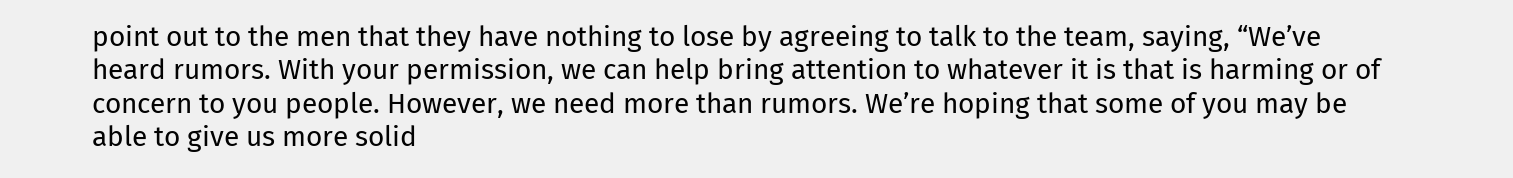point out to the men that they have nothing to lose by agreeing to talk to the team, saying, “We’ve heard rumors. With your permission, we can help bring attention to whatever it is that is harming or of concern to you people. However, we need more than rumors. We’re hoping that some of you may be able to give us more solid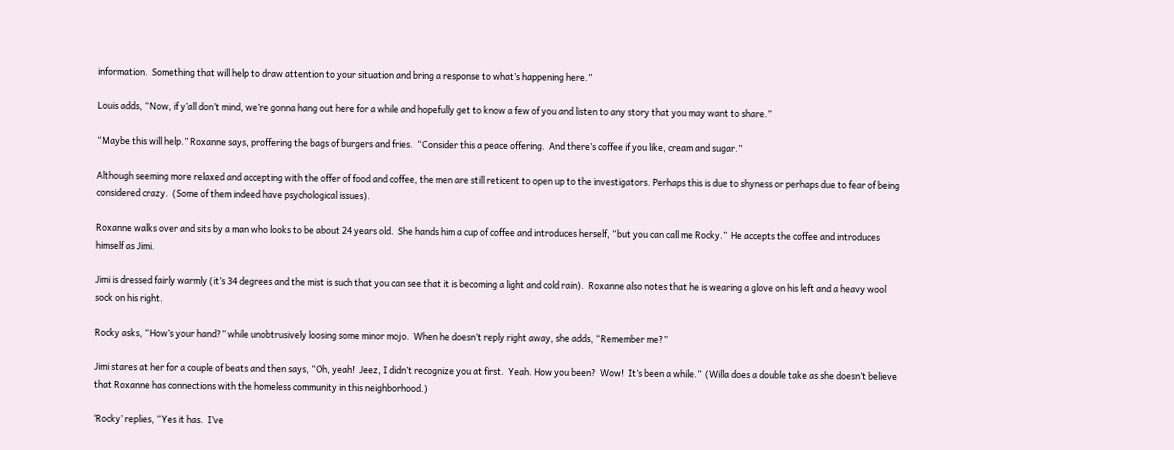information.  Something that will help to draw attention to your situation and bring a response to what’s happening here.”

Louis adds, “Now, if y’all don’t mind, we’re gonna hang out here for a while and hopefully get to know a few of you and listen to any story that you may want to share.”

“Maybe this will help.” Roxanne says, proffering the bags of burgers and fries.  “Consider this a peace offering.  And there’s coffee if you like, cream and sugar.”

Although seeming more relaxed and accepting with the offer of food and coffee, the men are still reticent to open up to the investigators. Perhaps this is due to shyness or perhaps due to fear of being considered crazy.  (Some of them indeed have psychological issues).

Roxanne walks over and sits by a man who looks to be about 24 years old.  She hands him a cup of coffee and introduces herself, “but you can call me Rocky.”  He accepts the coffee and introduces himself as Jimi.

Jimi is dressed fairly warmly (it’s 34 degrees and the mist is such that you can see that it is becoming a light and cold rain).  Roxanne also notes that he is wearing a glove on his left and a heavy wool sock on his right.

Rocky asks, “How’s your hand?” while unobtrusively loosing some minor mojo.  When he doesn’t reply right away, she adds, “Remember me?”

Jimi stares at her for a couple of beats and then says, “Oh, yeah!  Jeez, I didn’t recognize you at first.  Yeah. How you been?  Wow!  It’s been a while.”  (Willa does a double take as she doesn’t believe that Roxanne has connections with the homeless community in this neighborhood.)

‘Rocky’ replies, “Yes it has.  I’ve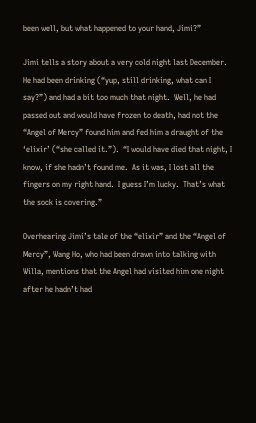been well, but what happened to your hand, Jimi?”

Jimi tells a story about a very cold night last December. He had been drinking (“yup, still drinking, what can I say?”) and had a bit too much that night.  Well, he had passed out and would have frozen to death, had not the “Angel of Mercy” found him and fed him a draught of the ‘elixir’ (“she called it.”).  “I would have died that night, I know, if she hadn’t found me.  As it was, I lost all the fingers on my right hand.  I guess I’m lucky.  That’s what the sock is covering.”

Overhearing Jimi’s tale of the “elixir” and the “Angel of Mercy”, Wang Ho, who had been drawn into talking with Willa, mentions that the Angel had visited him one night after he hadn’t had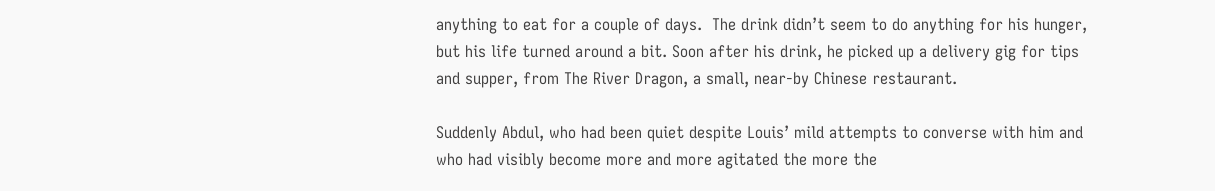anything to eat for a couple of days.  The drink didn’t seem to do anything for his hunger, but his life turned around a bit. Soon after his drink, he picked up a delivery gig for tips and supper, from The River Dragon, a small, near-by Chinese restaurant.

Suddenly Abdul, who had been quiet despite Louis’ mild attempts to converse with him and who had visibly become more and more agitated the more the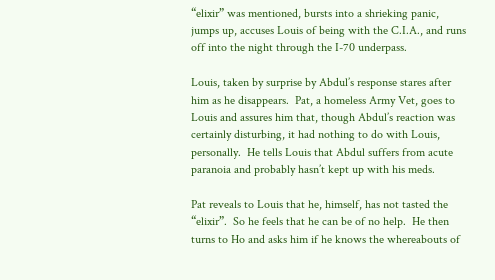“elixir” was mentioned, bursts into a shrieking panic, jumps up, accuses Louis of being with the C.I.A., and runs off into the night through the I-70 underpass.

Louis, taken by surprise by Abdul’s response stares after him as he disappears.  Pat, a homeless Army Vet, goes to Louis and assures him that, though Abdul’s reaction was certainly disturbing, it had nothing to do with Louis, personally.  He tells Louis that Abdul suffers from acute paranoia and probably hasn’t kept up with his meds.

Pat reveals to Louis that he, himself, has not tasted the “elixir”.  So he feels that he can be of no help.  He then turns to Ho and asks him if he knows the whereabouts of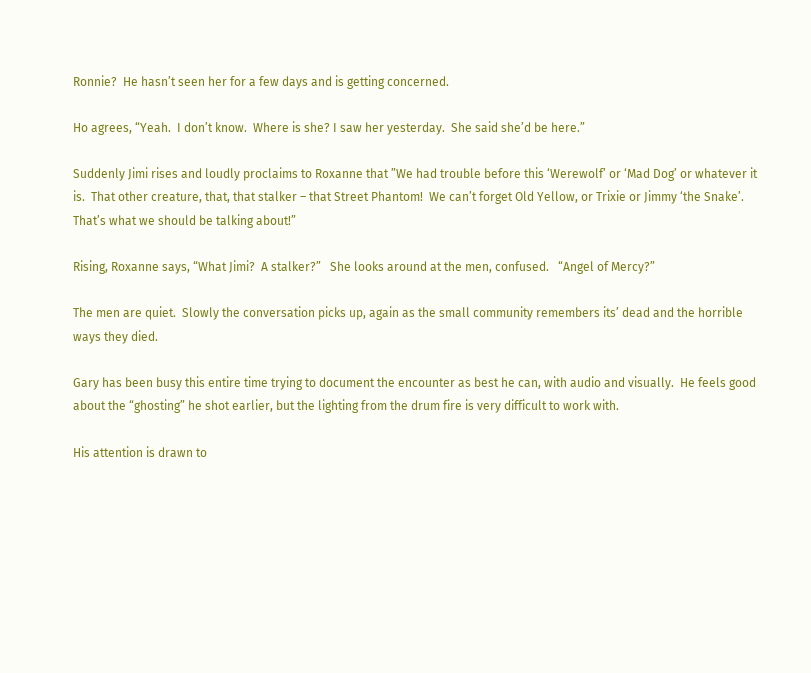Ronnie?  He hasn’t seen her for a few days and is getting concerned.

Ho agrees, “Yeah.  I don’t know.  Where is she? I saw her yesterday.  She said she’d be here.”

Suddenly Jimi rises and loudly proclaims to Roxanne that ”We had trouble before this ‘Werewolf’ or ‘Mad Dog’ or whatever it is.  That other creature, that, that stalker – that Street Phantom!  We can’t forget Old Yellow, or Trixie or Jimmy ‘the Snake’. That’s what we should be talking about!”

Rising, Roxanne says, “What Jimi?  A stalker?”   She looks around at the men, confused.   “Angel of Mercy?”

The men are quiet.  Slowly the conversation picks up, again as the small community remembers its’ dead and the horrible ways they died.

Gary has been busy this entire time trying to document the encounter as best he can, with audio and visually.  He feels good about the “ghosting” he shot earlier, but the lighting from the drum fire is very difficult to work with.

His attention is drawn to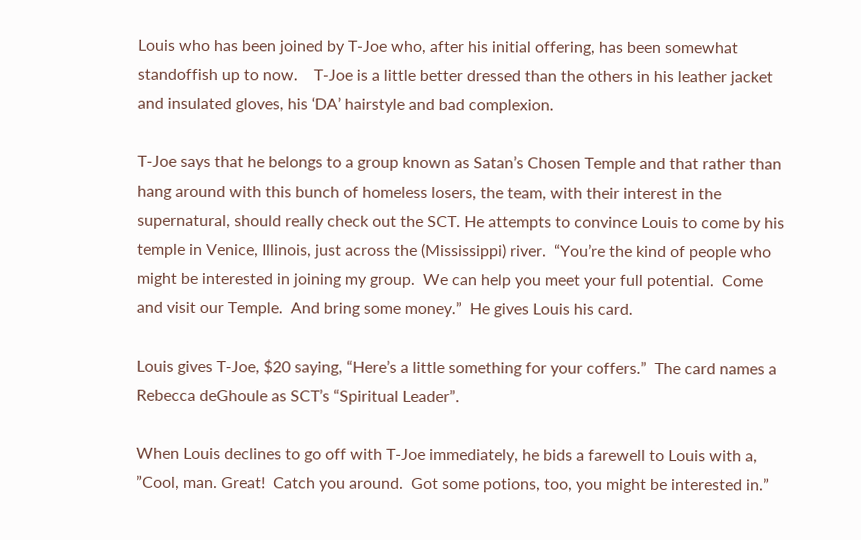Louis who has been joined by T-Joe who, after his initial offering, has been somewhat standoffish up to now.    T-Joe is a little better dressed than the others in his leather jacket and insulated gloves, his ‘DA’ hairstyle and bad complexion.

T-Joe says that he belongs to a group known as Satan’s Chosen Temple and that rather than hang around with this bunch of homeless losers, the team, with their interest in the supernatural, should really check out the SCT. He attempts to convince Louis to come by his temple in Venice, Illinois, just across the (Mississippi) river.  “You’re the kind of people who might be interested in joining my group.  We can help you meet your full potential.  Come and visit our Temple.  And bring some money.”  He gives Louis his card.

Louis gives T-Joe, $20 saying, “Here’s a little something for your coffers.”  The card names a Rebecca deGhoule as SCT’s “Spiritual Leader”.

When Louis declines to go off with T-Joe immediately, he bids a farewell to Louis with a, ”Cool, man. Great!  Catch you around.  Got some potions, too, you might be interested in.”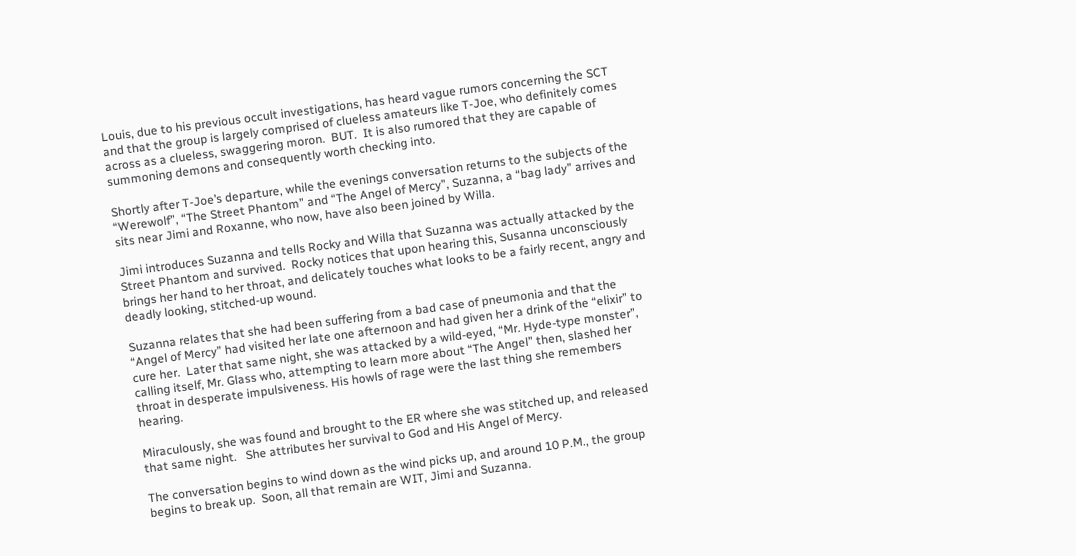Louis, due to his previous occult investigations, has heard vague rumors concerning the SCT and that the group is largely comprised of clueless amateurs like T-Joe, who definitely comes across as a clueless, swaggering moron.  BUT.  It is also rumored that they are capable of summoning demons and consequently worth checking into.

Shortly after T-Joe’s departure, while the evenings conversation returns to the subjects of the “Werewolf”, “The Street Phantom” and “The Angel of Mercy”, Suzanna, a “bag lady” arrives and sits near Jimi and Roxanne, who now, have also been joined by Willa.

Jimi introduces Suzanna and tells Rocky and Willa that Suzanna was actually attacked by the Street Phantom and survived.  Rocky notices that upon hearing this, Susanna unconsciously brings her hand to her throat, and delicately touches what looks to be a fairly recent, angry and deadly looking, stitched-up wound.

Suzanna relates that she had been suffering from a bad case of pneumonia and that the “Angel of Mercy” had visited her late one afternoon and had given her a drink of the “elixir” to cure her.  Later that same night, she was attacked by a wild-eyed, “Mr. Hyde-type monster”, calling itself, Mr. Glass who, attempting to learn more about “The Angel” then, slashed her throat in desperate impulsiveness. His howls of rage were the last thing she remembers hearing.

Miraculously, she was found and brought to the ER where she was stitched up, and released that same night.   She attributes her survival to God and His Angel of Mercy.

The conversation begins to wind down as the wind picks up, and around 10 P.M., the group begins to break up.  Soon, all that remain are WIT, Jimi and Suzanna.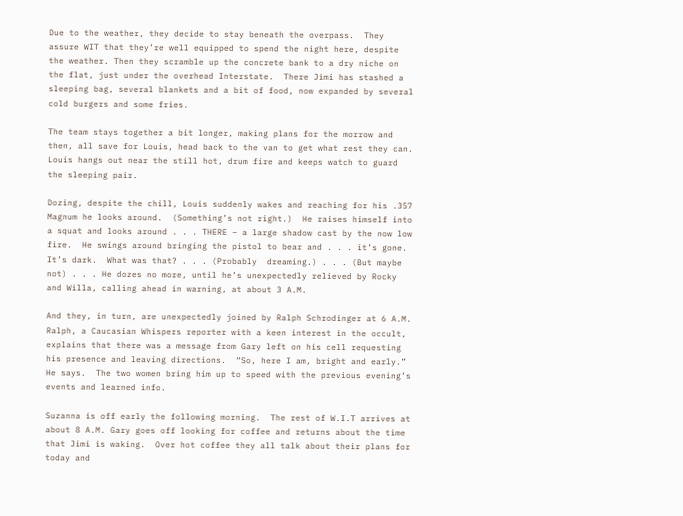Due to the weather, they decide to stay beneath the overpass.  They assure WIT that they’re well equipped to spend the night here, despite the weather. Then they scramble up the concrete bank to a dry niche on the flat, just under the overhead Interstate.  There Jimi has stashed a sleeping bag, several blankets and a bit of food, now expanded by several cold burgers and some fries.

The team stays together a bit longer, making plans for the morrow and then, all save for Louis, head back to the van to get what rest they can.  Louis hangs out near the still hot, drum fire and keeps watch to guard the sleeping pair.

Dozing, despite the chill, Louis suddenly wakes and reaching for his .357 Magnum he looks around.  (Something’s not right.)  He raises himself into a squat and looks around . . . THERE – a large shadow cast by the now low fire.  He swings around bringing the pistol to bear and . . . it’s gone.  It’s dark.  What was that? . . . (Probably  dreaming.) . . . (But maybe not) . . . He dozes no more, until he’s unexpectedly relieved by Rocky and Willa, calling ahead in warning, at about 3 A.M.

And they, in turn, are unexpectedly joined by Ralph Schrodinger at 6 A.M.  Ralph, a Caucasian Whispers reporter with a keen interest in the occult, explains that there was a message from Gary left on his cell requesting his presence and leaving directions.  “So, here I am, bright and early.” He says.  The two women bring him up to speed with the previous evening’s events and learned info.

Suzanna is off early the following morning.  The rest of W.I.T arrives at about 8 A.M. Gary goes off looking for coffee and returns about the time that Jimi is waking.  Over hot coffee they all talk about their plans for today and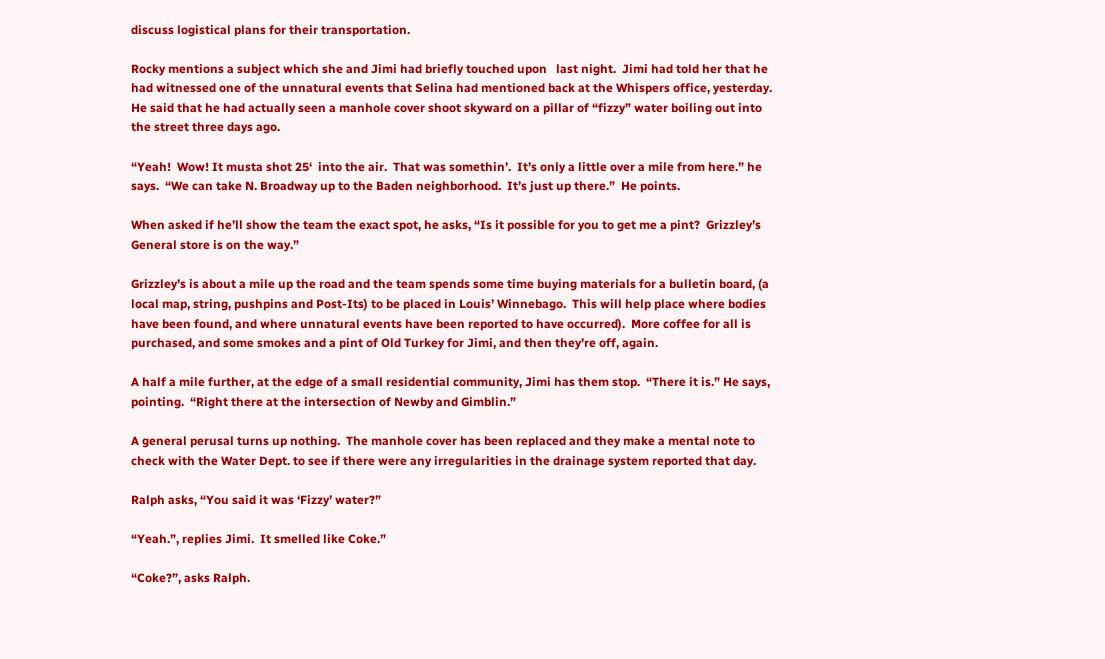discuss logistical plans for their transportation.

Rocky mentions a subject which she and Jimi had briefly touched upon   last night.  Jimi had told her that he had witnessed one of the unnatural events that Selina had mentioned back at the Whispers office, yesterday.  He said that he had actually seen a manhole cover shoot skyward on a pillar of “fizzy” water boiling out into the street three days ago.

“Yeah!  Wow! It musta shot 25‘  into the air.  That was somethin’.  It’s only a little over a mile from here.” he says.  “We can take N. Broadway up to the Baden neighborhood.  It’s just up there.”  He points.

When asked if he’ll show the team the exact spot, he asks, “Is it possible for you to get me a pint?  Grizzley’s General store is on the way.”

Grizzley’s is about a mile up the road and the team spends some time buying materials for a bulletin board, (a local map, string, pushpins and Post-Its) to be placed in Louis’ Winnebago.  This will help place where bodies have been found, and where unnatural events have been reported to have occurred).  More coffee for all is purchased, and some smokes and a pint of Old Turkey for Jimi, and then they’re off, again.

A half a mile further, at the edge of a small residential community, Jimi has them stop.  “There it is.” He says, pointing.  “Right there at the intersection of Newby and Gimblin.”

A general perusal turns up nothing.  The manhole cover has been replaced and they make a mental note to check with the Water Dept. to see if there were any irregularities in the drainage system reported that day.

Ralph asks, “You said it was ‘Fizzy’ water?”

“Yeah.”, replies Jimi.  It smelled like Coke.”

“Coke?”, asks Ralph.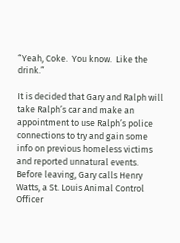“Yeah, Coke.  You know.  Like the drink.”

It is decided that Gary and Ralph will take Ralph’s car and make an appointment to use Ralph’s police connections to try and gain some info on previous homeless victims and reported unnatural events. Before leaving, Gary calls Henry Watts, a St. Louis Animal Control Officer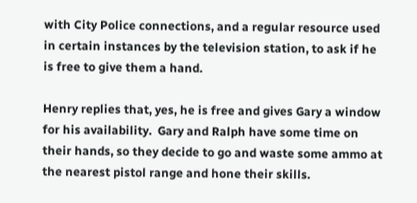with City Police connections, and a regular resource used in certain instances by the television station, to ask if he is free to give them a hand.

Henry replies that, yes, he is free and gives Gary a window for his availability.  Gary and Ralph have some time on their hands, so they decide to go and waste some ammo at the nearest pistol range and hone their skills.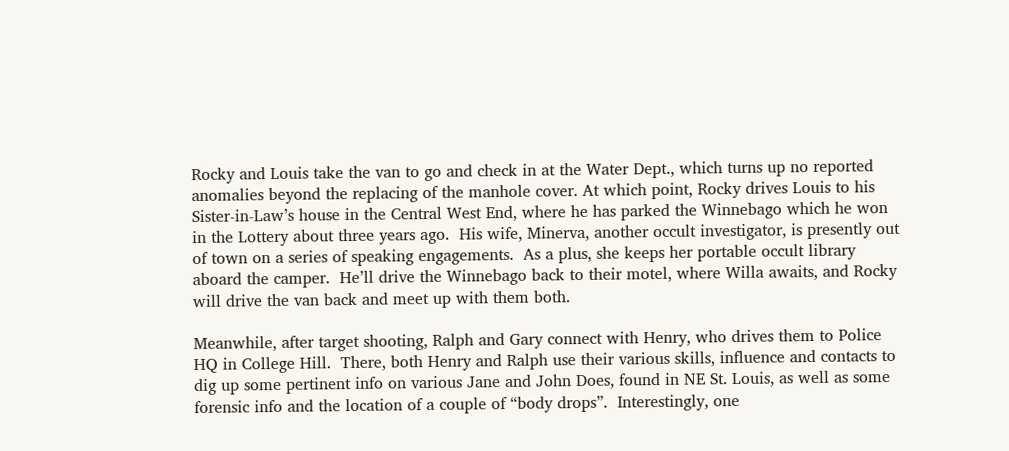Rocky and Louis take the van to go and check in at the Water Dept., which turns up no reported anomalies beyond the replacing of the manhole cover. At which point, Rocky drives Louis to his Sister-in-Law’s house in the Central West End, where he has parked the Winnebago which he won in the Lottery about three years ago.  His wife, Minerva, another occult investigator, is presently out of town on a series of speaking engagements.  As a plus, she keeps her portable occult library aboard the camper.  He’ll drive the Winnebago back to their motel, where Willa awaits, and Rocky will drive the van back and meet up with them both.

Meanwhile, after target shooting, Ralph and Gary connect with Henry, who drives them to Police HQ in College Hill.  There, both Henry and Ralph use their various skills, influence and contacts to dig up some pertinent info on various Jane and John Does, found in NE St. Louis, as well as some forensic info and the location of a couple of “body drops”.  Interestingly, one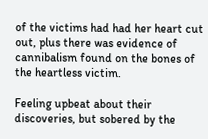of the victims had had her heart cut out, plus there was evidence of cannibalism found on the bones of the heartless victim.

Feeling upbeat about their discoveries, but sobered by the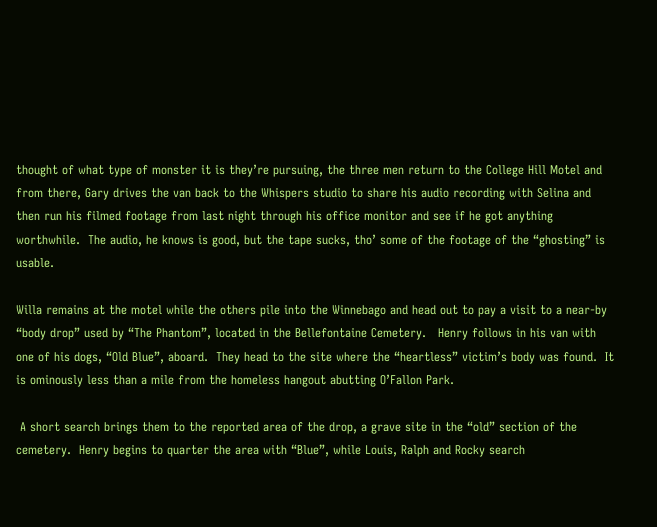thought of what type of monster it is they’re pursuing, the three men return to the College Hill Motel and from there, Gary drives the van back to the Whispers studio to share his audio recording with Selina and then run his filmed footage from last night through his office monitor and see if he got anything worthwhile.  The audio, he knows is good, but the tape sucks, tho’ some of the footage of the “ghosting” is usable.

Willa remains at the motel while the others pile into the Winnebago and head out to pay a visit to a near-by “body drop” used by “The Phantom”, located in the Bellefontaine Cemetery.   Henry follows in his van with one of his dogs, “Old Blue”, aboard.  They head to the site where the “heartless” victim’s body was found.  It is ominously less than a mile from the homeless hangout abutting O’Fallon Park.

 A short search brings them to the reported area of the drop, a grave site in the “old” section of the cemetery.  Henry begins to quarter the area with “Blue”, while Louis, Ralph and Rocky search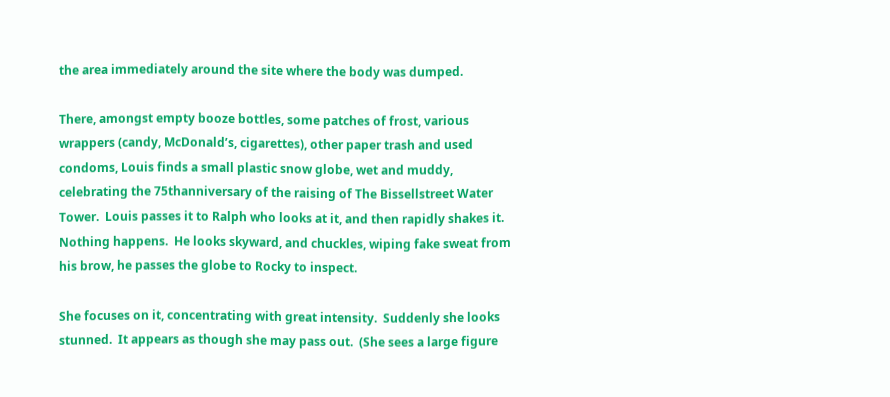the area immediately around the site where the body was dumped.

There, amongst empty booze bottles, some patches of frost, various wrappers (candy, McDonald’s, cigarettes), other paper trash and used condoms, Louis finds a small plastic snow globe, wet and muddy,  celebrating the 75thanniversary of the raising of The Bissellstreet Water Tower.  Louis passes it to Ralph who looks at it, and then rapidly shakes it.  Nothing happens.  He looks skyward, and chuckles, wiping fake sweat from his brow, he passes the globe to Rocky to inspect.

She focuses on it, concentrating with great intensity.  Suddenly she looks stunned.  It appears as though she may pass out.  (She sees a large figure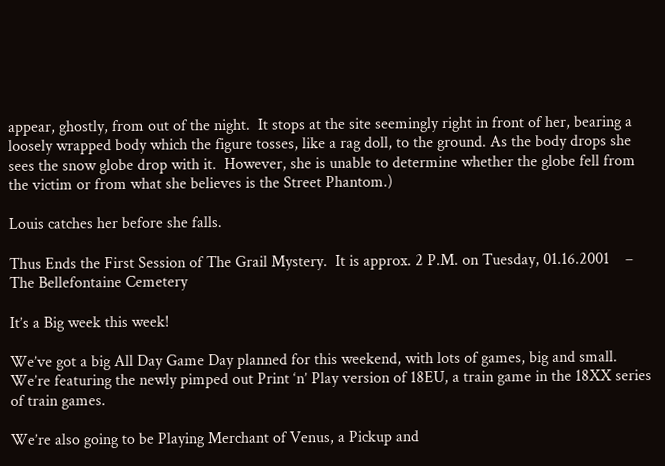appear, ghostly, from out of the night.  It stops at the site seemingly right in front of her, bearing a loosely wrapped body which the figure tosses, like a rag doll, to the ground. As the body drops she sees the snow globe drop with it.  However, she is unable to determine whether the globe fell from the victim or from what she believes is the Street Phantom.)

Louis catches her before she falls.

Thus Ends the First Session of The Grail Mystery.  It is approx. 2 P.M. on Tuesday, 01.16.2001    –    The Bellefontaine Cemetery

It’s a Big week this week!

We’ve got a big All Day Game Day planned for this weekend, with lots of games, big and small.   We’re featuring the newly pimped out Print ‘n’ Play version of 18EU, a train game in the 18XX series of train games.

We’re also going to be Playing Merchant of Venus, a Pickup and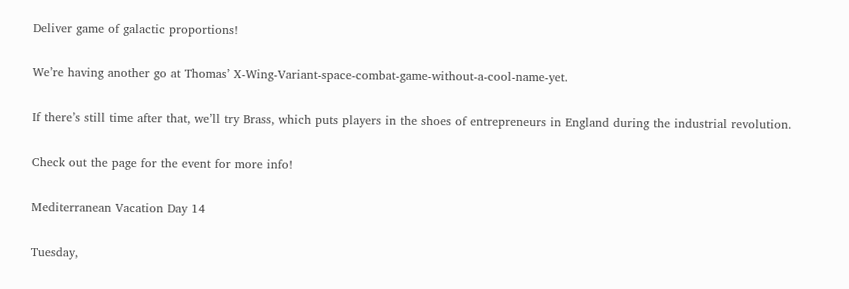Deliver game of galactic proportions!

We’re having another go at Thomas’ X-Wing-Variant-space-combat-game-without-a-cool-name-yet.

If there’s still time after that, we’ll try Brass, which puts players in the shoes of entrepreneurs in England during the industrial revolution.

Check out the page for the event for more info!

Mediterranean Vacation Day 14

Tuesday,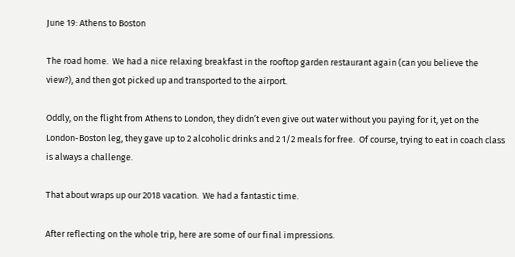June 19: Athens to Boston

The road home.  We had a nice relaxing breakfast in the rooftop garden restaurant again (can you believe the view?), and then got picked up and transported to the airport.

Oddly, on the flight from Athens to London, they didn’t even give out water without you paying for it, yet on the London-Boston leg, they gave up to 2 alcoholic drinks and 2 1/2 meals for free.  Of course, trying to eat in coach class is always a challenge.

That about wraps up our 2018 vacation.  We had a fantastic time.

After reflecting on the whole trip, here are some of our final impressions.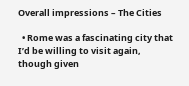Overall impressions – The Cities

  • Rome was a fascinating city that I’d be willing to visit again, though given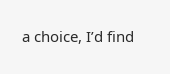a choice, I’d find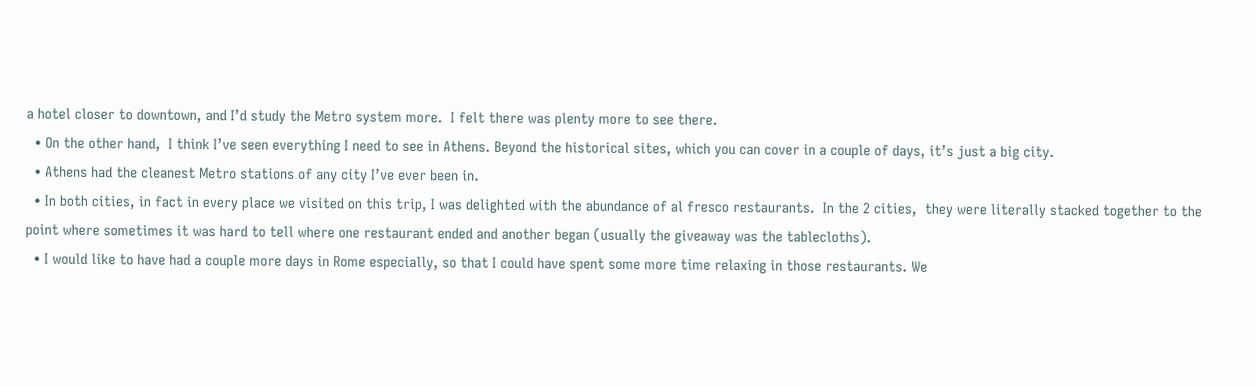a hotel closer to downtown, and I’d study the Metro system more.  I felt there was plenty more to see there.
  • On the other hand,  I think I’ve seen everything I need to see in Athens. Beyond the historical sites, which you can cover in a couple of days, it’s just a big city.
  • Athens had the cleanest Metro stations of any city I’ve ever been in.
  • In both cities, in fact in every place we visited on this trip, I was delighted with the abundance of al fresco restaurants.  In the 2 cities,  they were literally stacked together to the point where sometimes it was hard to tell where one restaurant ended and another began (usually the giveaway was the tablecloths).
  • I would like to have had a couple more days in Rome especially, so that I could have spent some more time relaxing in those restaurants. We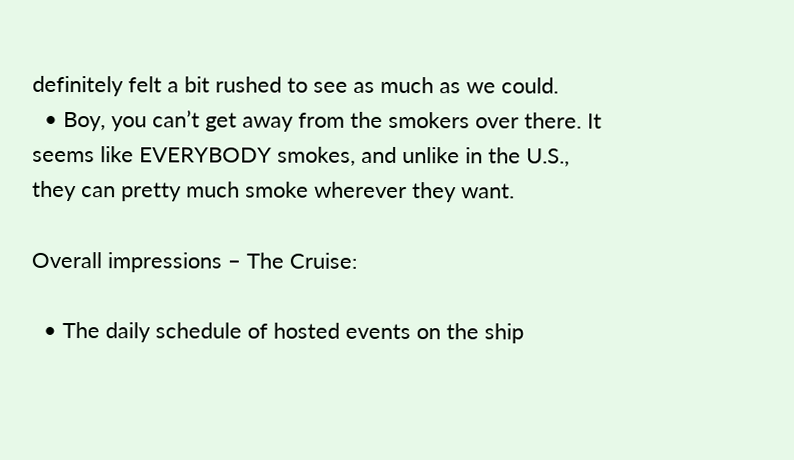definitely felt a bit rushed to see as much as we could.
  • Boy, you can’t get away from the smokers over there. It seems like EVERYBODY smokes, and unlike in the U.S., they can pretty much smoke wherever they want.

Overall impressions – The Cruise:

  • The daily schedule of hosted events on the ship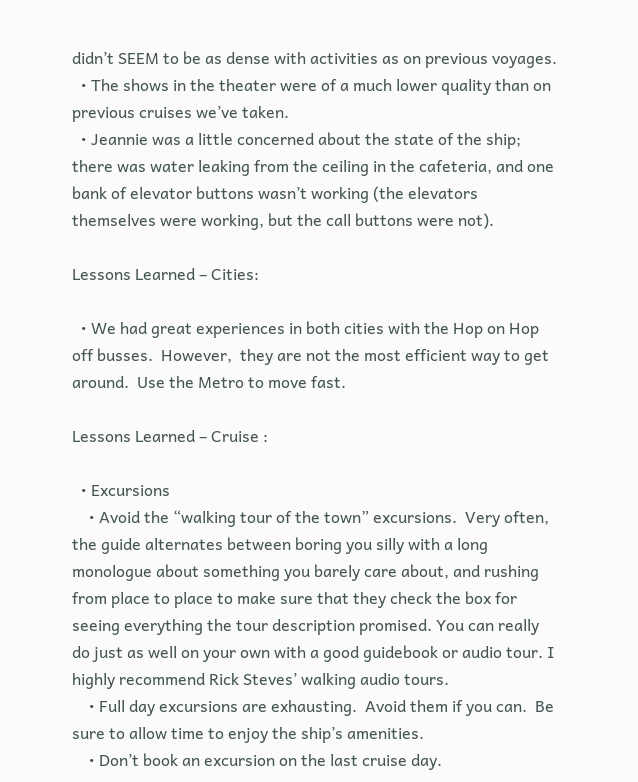didn’t SEEM to be as dense with activities as on previous voyages.
  • The shows in the theater were of a much lower quality than on previous cruises we’ve taken.
  • Jeannie was a little concerned about the state of the ship; there was water leaking from the ceiling in the cafeteria, and one bank of elevator buttons wasn’t working (the elevators themselves were working, but the call buttons were not).

Lessons Learned – Cities:

  • We had great experiences in both cities with the Hop on Hop off busses.  However,  they are not the most efficient way to get around.  Use the Metro to move fast.

Lessons Learned – Cruise :

  • Excursions
    • Avoid the “walking tour of the town” excursions.  Very often, the guide alternates between boring you silly with a long monologue about something you barely care about, and rushing from place to place to make sure that they check the box for seeing everything the tour description promised. You can really do just as well on your own with a good guidebook or audio tour. I highly recommend Rick Steves’ walking audio tours.
    • Full day excursions are exhausting.  Avoid them if you can.  Be sure to allow time to enjoy the ship’s amenities.
    • Don’t book an excursion on the last cruise day.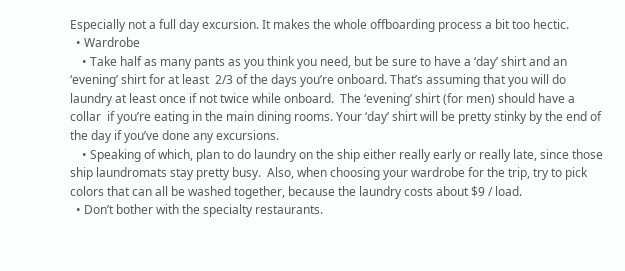Especially not a full day excursion. It makes the whole offboarding process a bit too hectic.
  • Wardrobe
    • Take half as many pants as you think you need, but be sure to have a ‘day’ shirt and an ‘evening’ shirt for at least  2/3 of the days you’re onboard. That’s assuming that you will do laundry at least once if not twice while onboard.  The ‘evening’ shirt (for men) should have a collar  if you’re eating in the main dining rooms. Your ‘day’ shirt will be pretty stinky by the end of the day if you’ve done any excursions.
    • Speaking of which, plan to do laundry on the ship either really early or really late, since those ship laundromats stay pretty busy.  Also, when choosing your wardrobe for the trip, try to pick colors that can all be washed together, because the laundry costs about $9 / load.
  • Don’t bother with the specialty restaurants.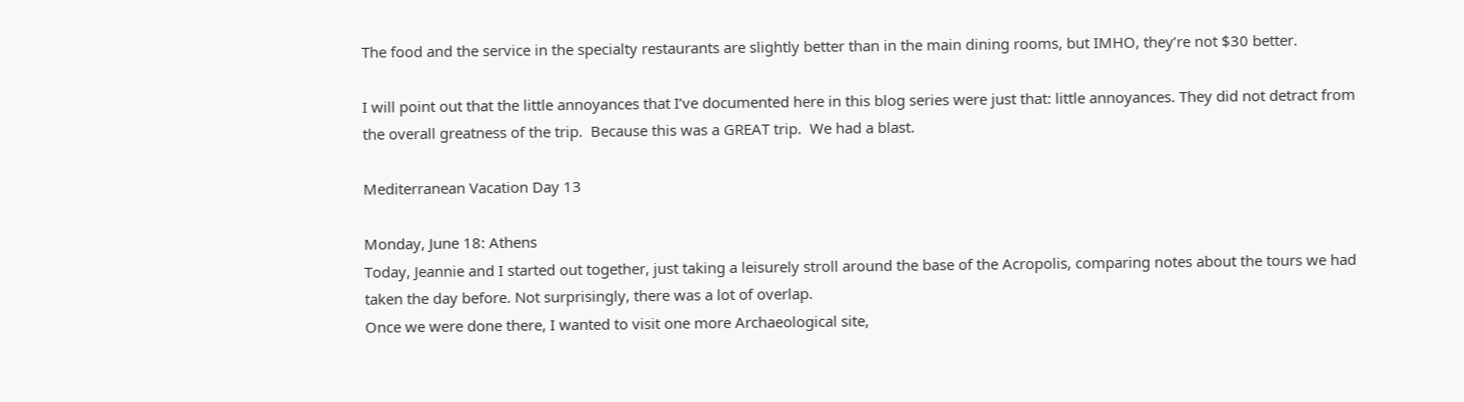The food and the service in the specialty restaurants are slightly better than in the main dining rooms, but IMHO, they’re not $30 better.

I will point out that the little annoyances that I’ve documented here in this blog series were just that: little annoyances. They did not detract from the overall greatness of the trip.  Because this was a GREAT trip.  We had a blast.

Mediterranean Vacation Day 13

Monday, June 18: Athens
Today, Jeannie and I started out together, just taking a leisurely stroll around the base of the Acropolis, comparing notes about the tours we had taken the day before. Not surprisingly, there was a lot of overlap.
Once we were done there, I wanted to visit one more Archaeological site,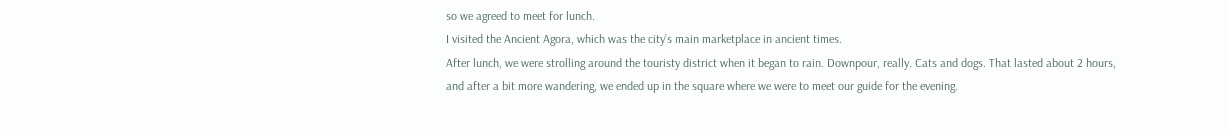so we agreed to meet for lunch.
I visited the Ancient Agora, which was the city’s main marketplace in ancient times.
After lunch, we were strolling around the touristy district when it began to rain. Downpour, really. Cats and dogs. That lasted about 2 hours, and after a bit more wandering, we ended up in the square where we were to meet our guide for the evening.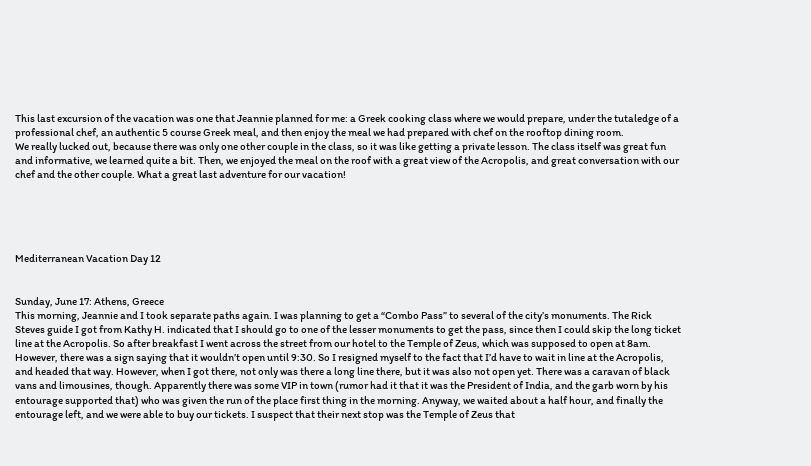This last excursion of the vacation was one that Jeannie planned for me: a Greek cooking class where we would prepare, under the tutaledge of a professional chef, an authentic 5 course Greek meal, and then enjoy the meal we had prepared with chef on the rooftop dining room.
We really lucked out, because there was only one other couple in the class, so it was like getting a private lesson. The class itself was great fun and informative, we learned quite a bit. Then, we enjoyed the meal on the roof with a great view of the Acropolis, and great conversation with our chef and the other couple. What a great last adventure for our vacation!





Mediterranean Vacation Day 12


Sunday, June 17: Athens, Greece
This morning, Jeannie and I took separate paths again. I was planning to get a “Combo Pass” to several of the city’s monuments. The Rick Steves guide I got from Kathy H. indicated that I should go to one of the lesser monuments to get the pass, since then I could skip the long ticket line at the Acropolis. So after breakfast I went across the street from our hotel to the Temple of Zeus, which was supposed to open at 8am. However, there was a sign saying that it wouldn’t open until 9:30. So I resigned myself to the fact that I’d have to wait in line at the Acropolis, and headed that way. However, when I got there, not only was there a long line there, but it was also not open yet. There was a caravan of black vans and limousines, though. Apparently there was some VIP in town (rumor had it that it was the President of India, and the garb worn by his entourage supported that) who was given the run of the place first thing in the morning. Anyway, we waited about a half hour, and finally the entourage left, and we were able to buy our tickets. I suspect that their next stop was the Temple of Zeus that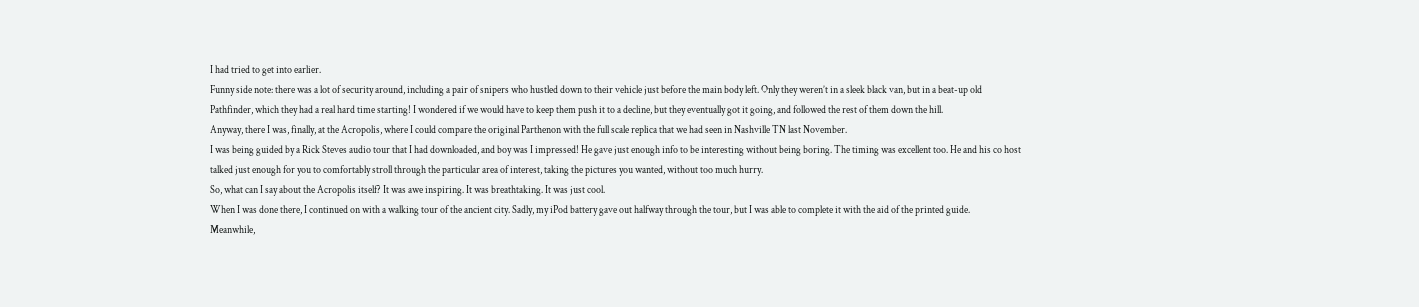I had tried to get into earlier.
Funny side note: there was a lot of security around, including a pair of snipers who hustled down to their vehicle just before the main body left. Only they weren’t in a sleek black van, but in a beat-up old Pathfinder, which they had a real hard time starting! I wondered if we would have to keep them push it to a decline, but they eventually got it going, and followed the rest of them down the hill.
Anyway, there I was, finally, at the Acropolis, where I could compare the original Parthenon with the full scale replica that we had seen in Nashville TN last November.
I was being guided by a Rick Steves audio tour that I had downloaded, and boy was I impressed! He gave just enough info to be interesting without being boring. The timing was excellent too. He and his co host talked just enough for you to comfortably stroll through the particular area of interest, taking the pictures you wanted, without too much hurry.
So, what can I say about the Acropolis itself? It was awe inspiring. It was breathtaking. It was just cool.
When I was done there, I continued on with a walking tour of the ancient city. Sadly, my iPod battery gave out halfway through the tour, but I was able to complete it with the aid of the printed guide.
Meanwhile,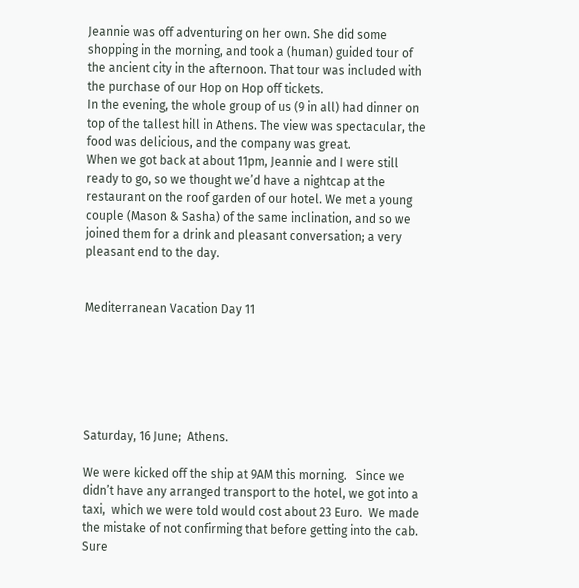Jeannie was off adventuring on her own. She did some shopping in the morning, and took a (human) guided tour of the ancient city in the afternoon. That tour was included with the purchase of our Hop on Hop off tickets.
In the evening, the whole group of us (9 in all) had dinner on top of the tallest hill in Athens. The view was spectacular, the food was delicious, and the company was great.
When we got back at about 11pm, Jeannie and I were still ready to go, so we thought we’d have a nightcap at the restaurant on the roof garden of our hotel. We met a young couple (Mason & Sasha) of the same inclination, and so we joined them for a drink and pleasant conversation; a very pleasant end to the day.


Mediterranean Vacation Day 11






Saturday, 16 June;  Athens.

We were kicked off the ship at 9AM this morning.   Since we didn’t have any arranged transport to the hotel, we got into a taxi,  which we were told would cost about 23 Euro.  We made the mistake of not confirming that before getting into the cab.  Sure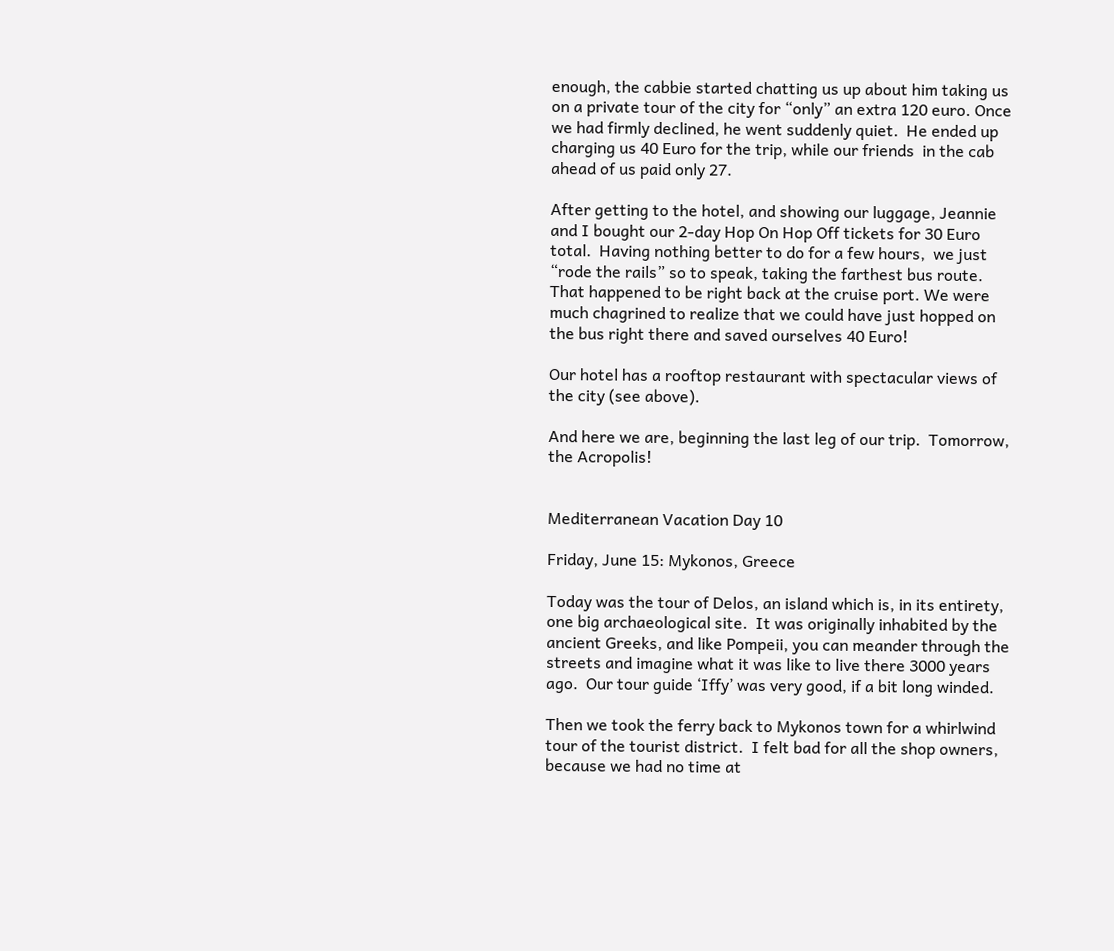enough, the cabbie started chatting us up about him taking us on a private tour of the city for “only” an extra 120 euro. Once we had firmly declined, he went suddenly quiet.  He ended up charging us 40 Euro for the trip, while our friends  in the cab ahead of us paid only 27.

After getting to the hotel, and showing our luggage, Jeannie and I bought our 2-day Hop On Hop Off tickets for 30 Euro total.  Having nothing better to do for a few hours,  we just “rode the rails” so to speak, taking the farthest bus route.  That happened to be right back at the cruise port. We were much chagrined to realize that we could have just hopped on the bus right there and saved ourselves 40 Euro!

Our hotel has a rooftop restaurant with spectacular views of the city (see above).

And here we are, beginning the last leg of our trip.  Tomorrow, the Acropolis!


Mediterranean Vacation Day 10

Friday, June 15: Mykonos, Greece

Today was the tour of Delos, an island which is, in its entirety, one big archaeological site.  It was originally inhabited by the ancient Greeks, and like Pompeii, you can meander through the streets and imagine what it was like to live there 3000 years ago.  Our tour guide ‘Iffy’ was very good, if a bit long winded.

Then we took the ferry back to Mykonos town for a whirlwind tour of the tourist district.  I felt bad for all the shop owners, because we had no time at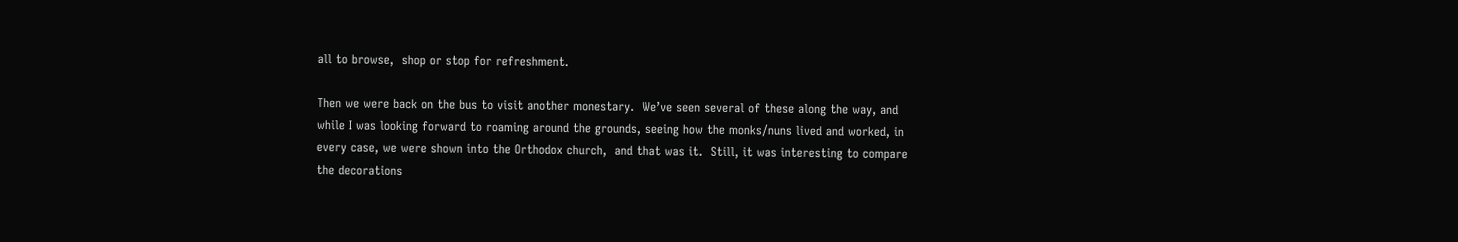all to browse,  shop or stop for refreshment.

Then we were back on the bus to visit another monestary.  We’ve seen several of these along the way, and while I was looking forward to roaming around the grounds, seeing how the monks/nuns lived and worked, in every case, we were shown into the Orthodox church,  and that was it.  Still, it was interesting to compare the decorations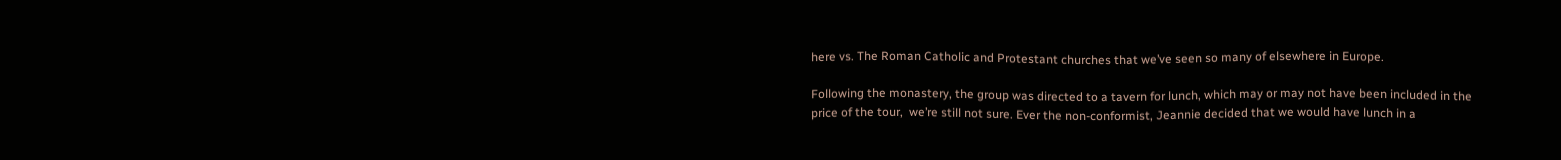here vs. The Roman Catholic and Protestant churches that we’ve seen so many of elsewhere in Europe.

Following the monastery, the group was directed to a tavern for lunch, which may or may not have been included in the price of the tour,  we’re still not sure. Ever the non-conformist, Jeannie decided that we would have lunch in a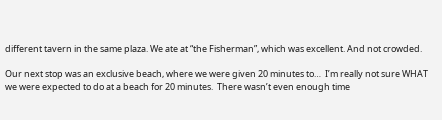different tavern in the same plaza. We ate at “the Fisherman”, which was excellent. And not crowded.

Our next stop was an exclusive beach, where we were given 20 minutes to…  I’m really not sure WHAT we were expected to do at a beach for 20 minutes.  There wasn’t even enough time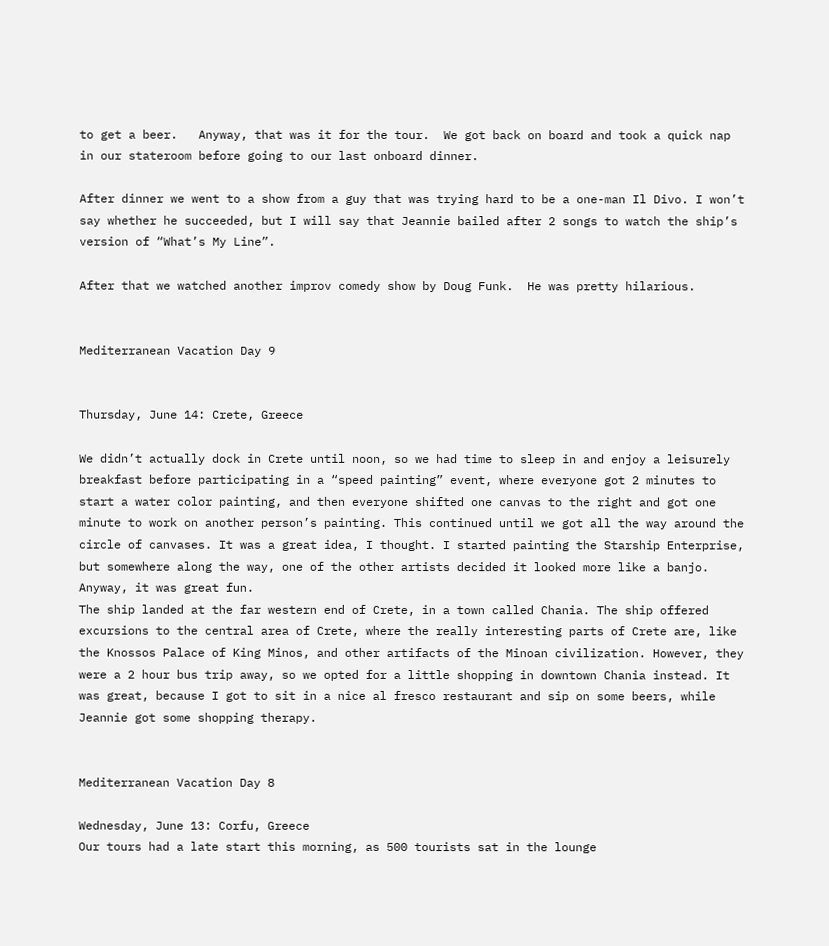to get a beer.   Anyway, that was it for the tour.  We got back on board and took a quick nap in our stateroom before going to our last onboard dinner.

After dinner we went to a show from a guy that was trying hard to be a one-man Il Divo. I won’t say whether he succeeded, but I will say that Jeannie bailed after 2 songs to watch the ship’s version of “What’s My Line”.

After that we watched another improv comedy show by Doug Funk.  He was pretty hilarious.


Mediterranean Vacation Day 9


Thursday, June 14: Crete, Greece

We didn’t actually dock in Crete until noon, so we had time to sleep in and enjoy a leisurely breakfast before participating in a “speed painting” event, where everyone got 2 minutes to start a water color painting, and then everyone shifted one canvas to the right and got one minute to work on another person’s painting. This continued until we got all the way around the circle of canvases. It was a great idea, I thought. I started painting the Starship Enterprise, but somewhere along the way, one of the other artists decided it looked more like a banjo. Anyway, it was great fun.
The ship landed at the far western end of Crete, in a town called Chania. The ship offered excursions to the central area of Crete, where the really interesting parts of Crete are, like the Knossos Palace of King Minos, and other artifacts of the Minoan civilization. However, they were a 2 hour bus trip away, so we opted for a little shopping in downtown Chania instead. It was great, because I got to sit in a nice al fresco restaurant and sip on some beers, while Jeannie got some shopping therapy.


Mediterranean Vacation Day 8

Wednesday, June 13: Corfu, Greece
Our tours had a late start this morning, as 500 tourists sat in the lounge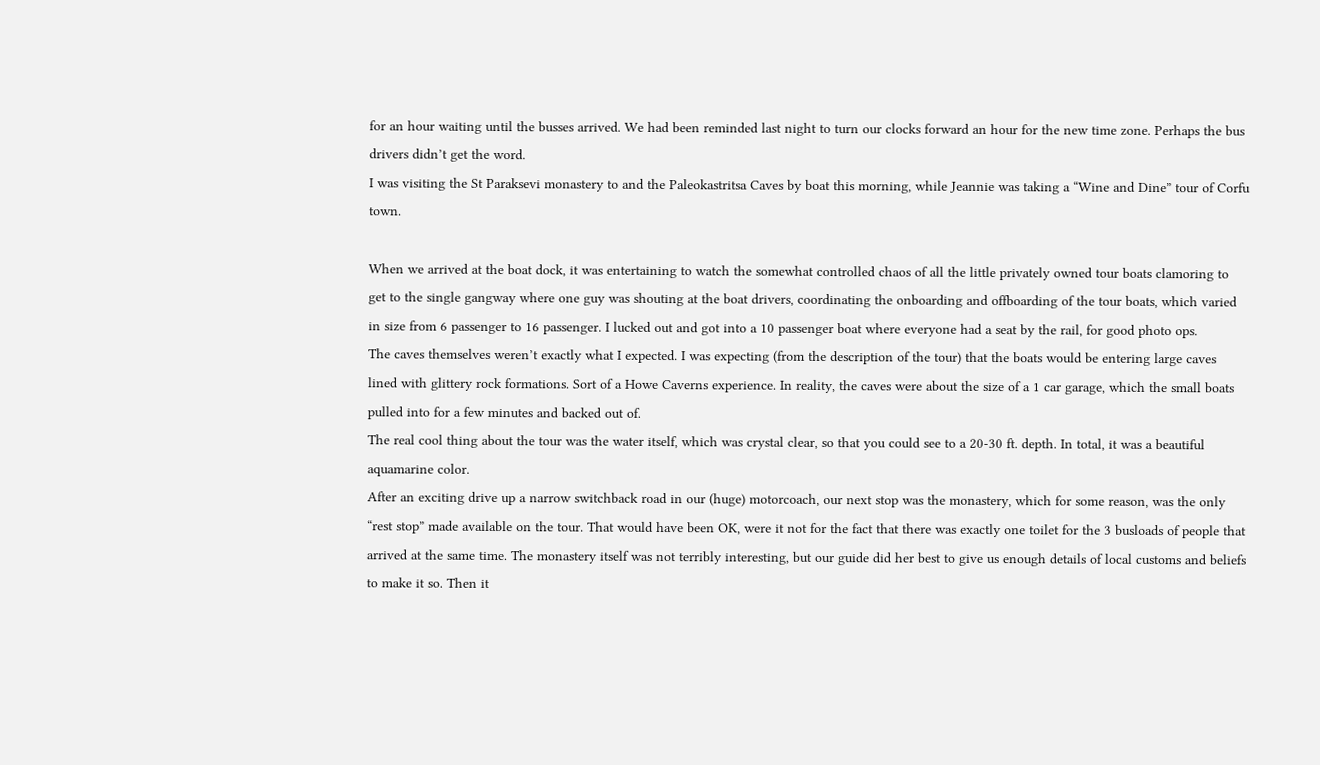for an hour waiting until the busses arrived. We had been reminded last night to turn our clocks forward an hour for the new time zone. Perhaps the bus drivers didn’t get the word.
I was visiting the St Paraksevi monastery to and the Paleokastritsa Caves by boat this morning, while Jeannie was taking a “Wine and Dine” tour of Corfu town.

When we arrived at the boat dock, it was entertaining to watch the somewhat controlled chaos of all the little privately owned tour boats clamoring to get to the single gangway where one guy was shouting at the boat drivers, coordinating the onboarding and offboarding of the tour boats, which varied in size from 6 passenger to 16 passenger. I lucked out and got into a 10 passenger boat where everyone had a seat by the rail, for good photo ops.
The caves themselves weren’t exactly what I expected. I was expecting (from the description of the tour) that the boats would be entering large caves lined with glittery rock formations. Sort of a Howe Caverns experience. In reality, the caves were about the size of a 1 car garage, which the small boats pulled into for a few minutes and backed out of.
The real cool thing about the tour was the water itself, which was crystal clear, so that you could see to a 20-30 ft. depth. In total, it was a beautiful aquamarine color.
After an exciting drive up a narrow switchback road in our (huge) motorcoach, our next stop was the monastery, which for some reason, was the only “rest stop” made available on the tour. That would have been OK, were it not for the fact that there was exactly one toilet for the 3 busloads of people that arrived at the same time. The monastery itself was not terribly interesting, but our guide did her best to give us enough details of local customs and beliefs to make it so. Then it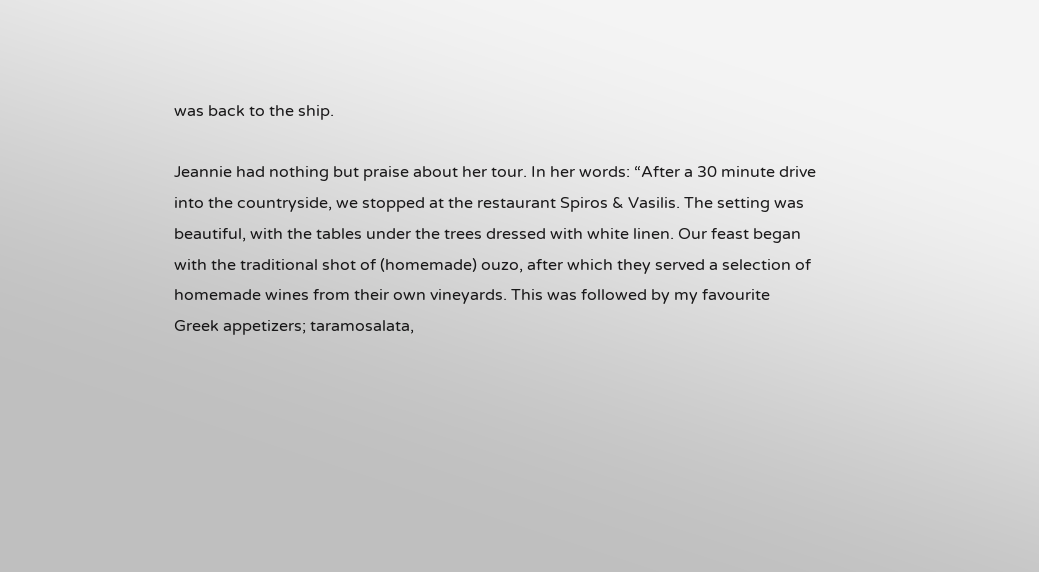was back to the ship.

Jeannie had nothing but praise about her tour. In her words: “After a 30 minute drive into the countryside, we stopped at the restaurant Spiros & Vasilis. The setting was beautiful, with the tables under the trees dressed with white linen. Our feast began with the traditional shot of (homemade) ouzo, after which they served a selection of homemade wines from their own vineyards. This was followed by my favourite Greek appetizers; taramosalata,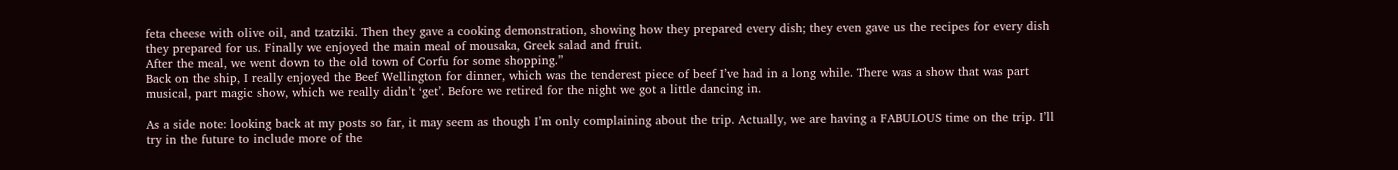feta cheese with olive oil, and tzatziki. Then they gave a cooking demonstration, showing how they prepared every dish; they even gave us the recipes for every dish they prepared for us. Finally we enjoyed the main meal of mousaka, Greek salad and fruit.
After the meal, we went down to the old town of Corfu for some shopping.”
Back on the ship, I really enjoyed the Beef Wellington for dinner, which was the tenderest piece of beef I’ve had in a long while. There was a show that was part musical, part magic show, which we really didn’t ‘get’. Before we retired for the night we got a little dancing in.

As a side note: looking back at my posts so far, it may seem as though I’m only complaining about the trip. Actually, we are having a FABULOUS time on the trip. I’ll try in the future to include more of the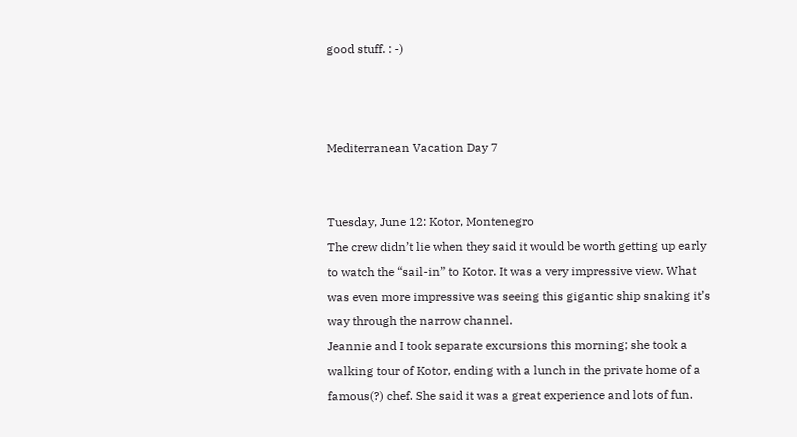good stuff. : -)



Mediterranean Vacation Day 7


Tuesday, June 12: Kotor, Montenegro
The crew didn’t lie when they said it would be worth getting up early to watch the “sail-in” to Kotor. It was a very impressive view. What was even more impressive was seeing this gigantic ship snaking it’s way through the narrow channel.
Jeannie and I took separate excursions this morning; she took a walking tour of Kotor, ending with a lunch in the private home of a famous(?) chef. She said it was a great experience and lots of fun.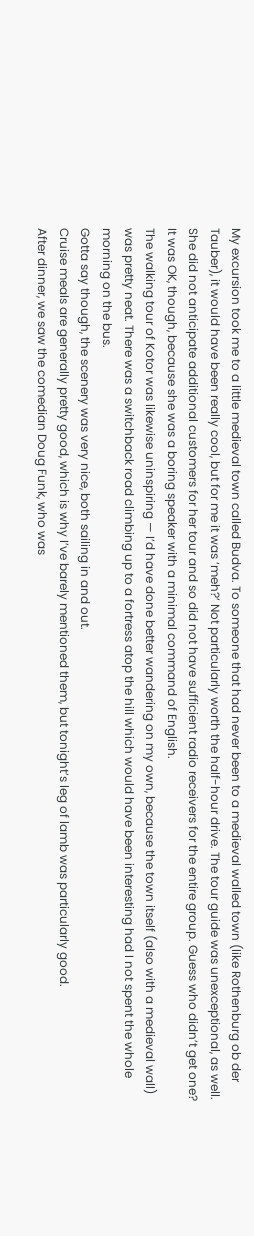My excursion took me to a little medieval town called Budva. To someone that had never been to a medieval walled town (like Rothenburg ob der Tauber), it would have been really cool, but for me it was ‘meh?’ Not particularly worth the half-hour drive. The tour guide was unexceptional, as well. She did not anticipate additional customers for her tour and so did not have sufficient radio receivers for the entire group. Guess who didn’t get one? It was OK, though, because she was a boring speaker with a minimal command of English.
The walking tour of Kotor was likewise uninspiring — I’d have done better wandering on my own, because the town itself (also with a medieval wall) was pretty neat. There was a switchback road climbing up to a fortress atop the hill which would have been interesting had I not spent the whole morning on the bus.
Gotta say though, the scenery was very nice, both sailing in and out.
Cruise meals are generally pretty good, which is why I’ve barely mentioned them, but tonight’s leg of lamb was particularly good.
After dinner, we saw the comedian Doug Funk, who was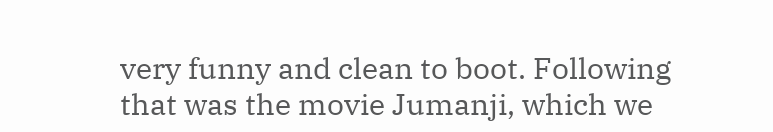very funny and clean to boot. Following that was the movie Jumanji, which we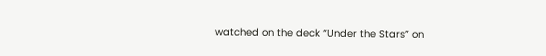watched on the deck “Under the Stars” on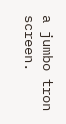a jumbo tron screen.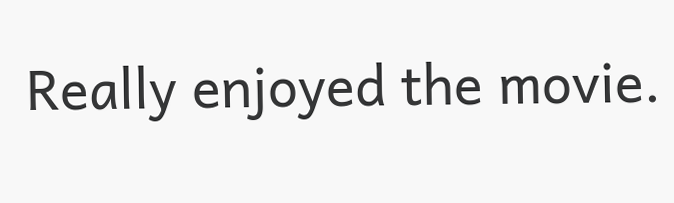Really enjoyed the movie.